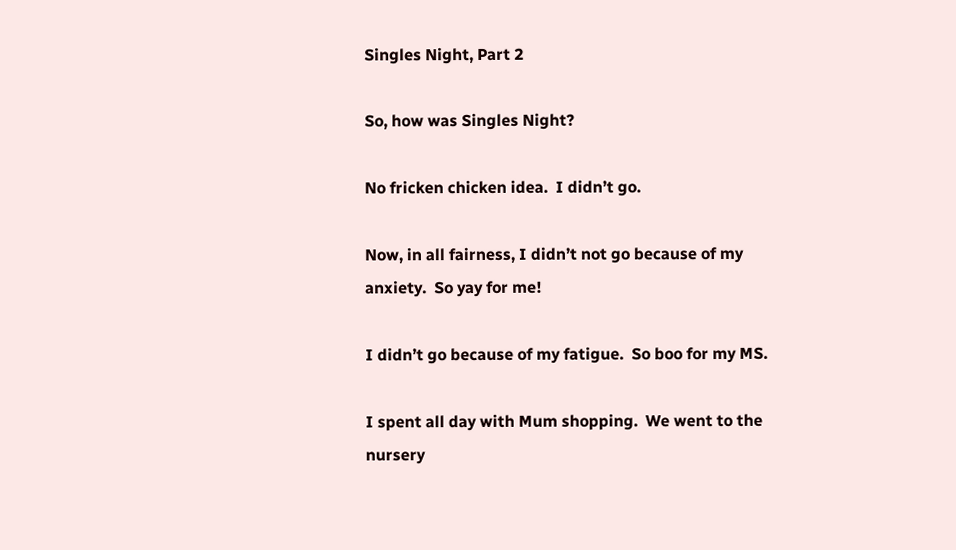Singles Night, Part 2

So, how was Singles Night?

No fricken chicken idea.  I didn’t go.

Now, in all fairness, I didn’t not go because of my anxiety.  So yay for me!

I didn’t go because of my fatigue.  So boo for my MS.

I spent all day with Mum shopping.  We went to the nursery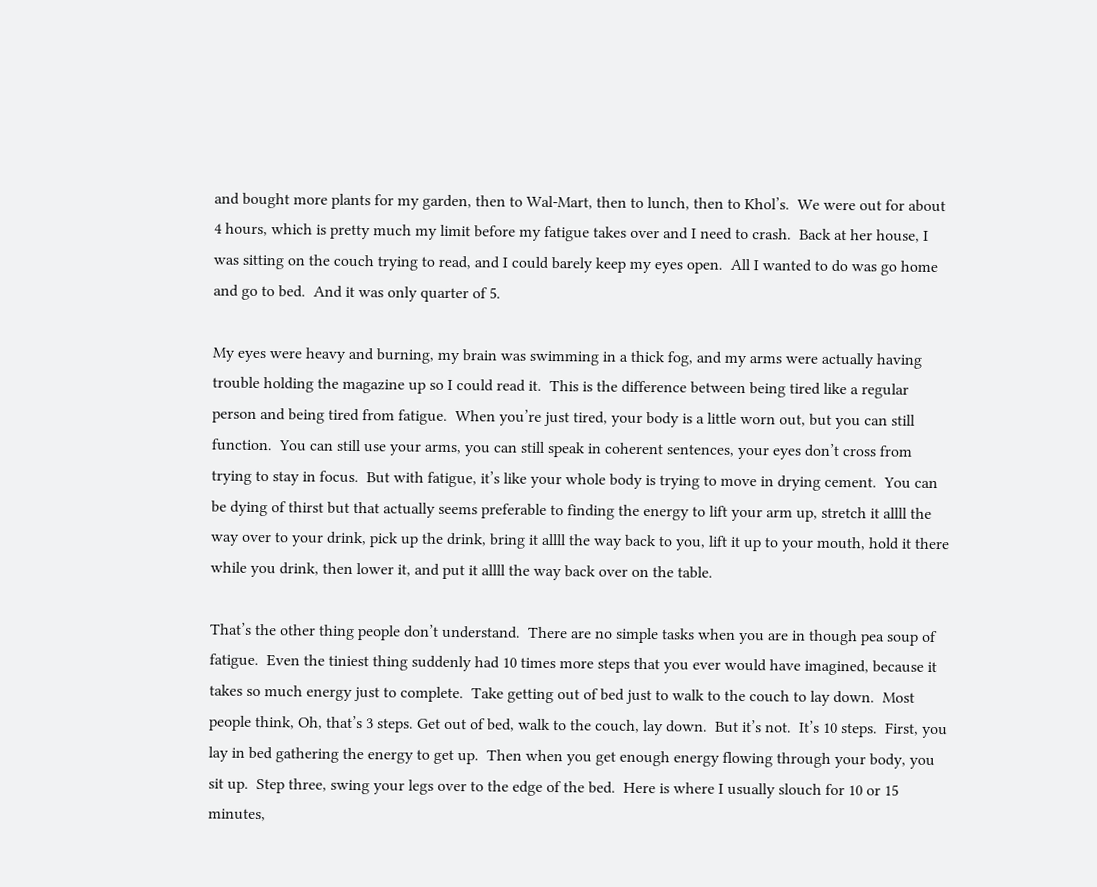and bought more plants for my garden, then to Wal-Mart, then to lunch, then to Khol’s.  We were out for about 4 hours, which is pretty much my limit before my fatigue takes over and I need to crash.  Back at her house, I was sitting on the couch trying to read, and I could barely keep my eyes open.  All I wanted to do was go home and go to bed.  And it was only quarter of 5.

My eyes were heavy and burning, my brain was swimming in a thick fog, and my arms were actually having trouble holding the magazine up so I could read it.  This is the difference between being tired like a regular person and being tired from fatigue.  When you’re just tired, your body is a little worn out, but you can still function.  You can still use your arms, you can still speak in coherent sentences, your eyes don’t cross from trying to stay in focus.  But with fatigue, it’s like your whole body is trying to move in drying cement.  You can be dying of thirst but that actually seems preferable to finding the energy to lift your arm up, stretch it allll the way over to your drink, pick up the drink, bring it allll the way back to you, lift it up to your mouth, hold it there while you drink, then lower it, and put it allll the way back over on the table.

That’s the other thing people don’t understand.  There are no simple tasks when you are in though pea soup of fatigue.  Even the tiniest thing suddenly had 10 times more steps that you ever would have imagined, because it takes so much energy just to complete.  Take getting out of bed just to walk to the couch to lay down.  Most people think, Oh, that’s 3 steps. Get out of bed, walk to the couch, lay down.  But it’s not.  It’s 10 steps.  First, you lay in bed gathering the energy to get up.  Then when you get enough energy flowing through your body, you sit up.  Step three, swing your legs over to the edge of the bed.  Here is where I usually slouch for 10 or 15 minutes,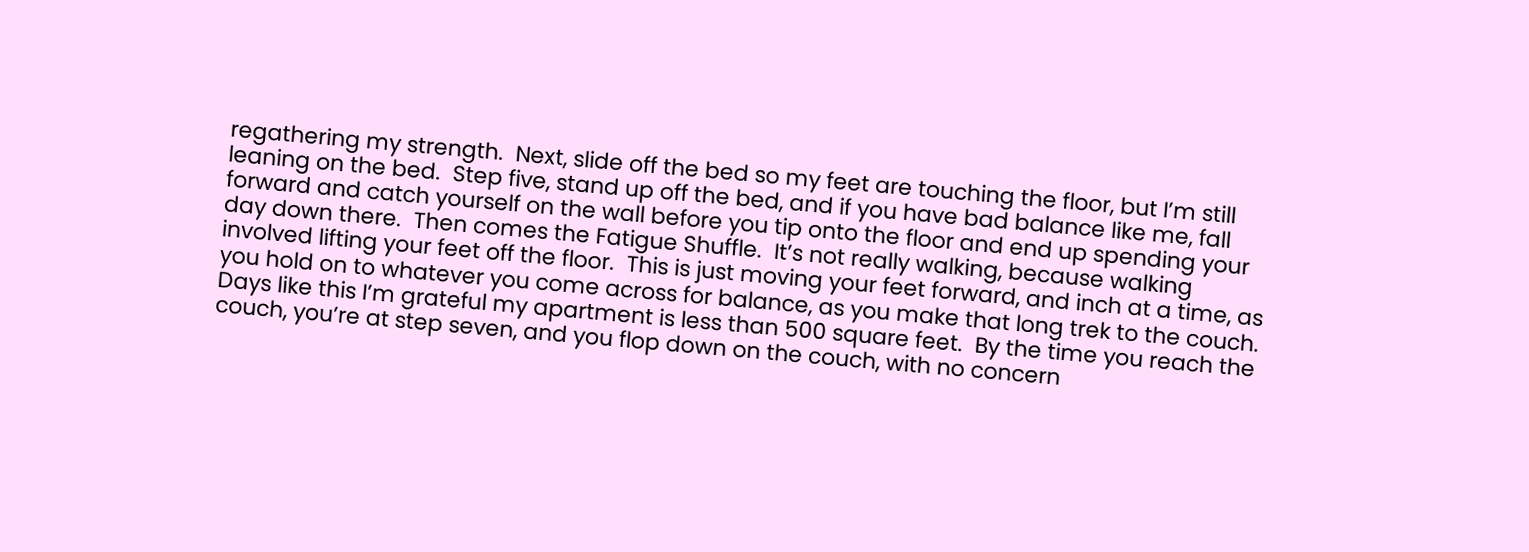regathering my strength.  Next, slide off the bed so my feet are touching the floor, but I’m still leaning on the bed.  Step five, stand up off the bed, and if you have bad balance like me, fall forward and catch yourself on the wall before you tip onto the floor and end up spending your day down there.  Then comes the Fatigue Shuffle.  It’s not really walking, because walking involved lifting your feet off the floor.  This is just moving your feet forward, and inch at a time, as you hold on to whatever you come across for balance, as you make that long trek to the couch.  Days like this I’m grateful my apartment is less than 500 square feet.  By the time you reach the couch, you’re at step seven, and you flop down on the couch, with no concern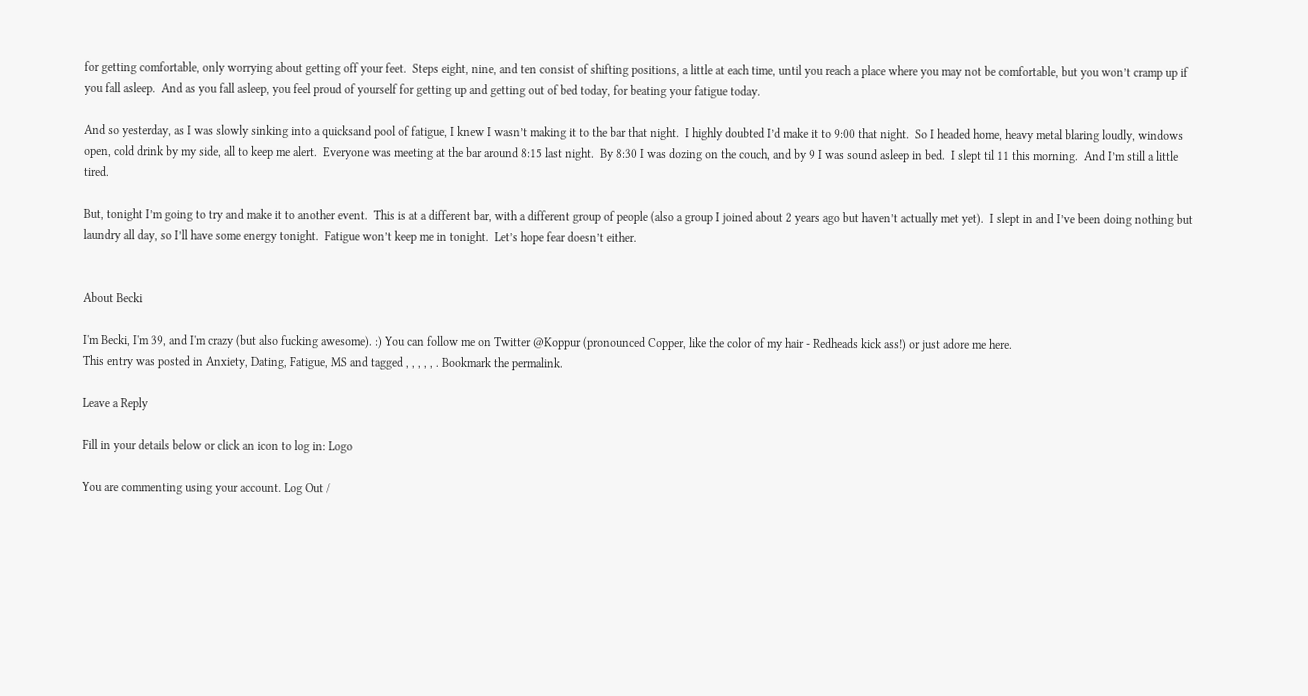for getting comfortable, only worrying about getting off your feet.  Steps eight, nine, and ten consist of shifting positions, a little at each time, until you reach a place where you may not be comfortable, but you won’t cramp up if you fall asleep.  And as you fall asleep, you feel proud of yourself for getting up and getting out of bed today, for beating your fatigue today.

And so yesterday, as I was slowly sinking into a quicksand pool of fatigue, I knew I wasn’t making it to the bar that night.  I highly doubted I’d make it to 9:00 that night.  So I headed home, heavy metal blaring loudly, windows open, cold drink by my side, all to keep me alert.  Everyone was meeting at the bar around 8:15 last night.  By 8:30 I was dozing on the couch, and by 9 I was sound asleep in bed.  I slept til 11 this morning.  And I’m still a little tired.

But, tonight I’m going to try and make it to another event.  This is at a different bar, with a different group of people (also a group I joined about 2 years ago but haven’t actually met yet).  I slept in and I’ve been doing nothing but laundry all day, so I’ll have some energy tonight.  Fatigue won’t keep me in tonight.  Let’s hope fear doesn’t either.


About Becki

I'm Becki, I'm 39, and I'm crazy (but also fucking awesome). :) You can follow me on Twitter @Koppur (pronounced Copper, like the color of my hair - Redheads kick ass!) or just adore me here.
This entry was posted in Anxiety, Dating, Fatigue, MS and tagged , , , , , . Bookmark the permalink.

Leave a Reply

Fill in your details below or click an icon to log in: Logo

You are commenting using your account. Log Out /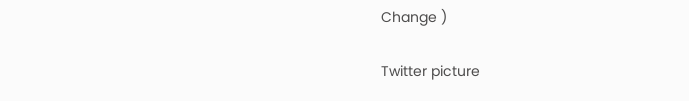Change )

Twitter picture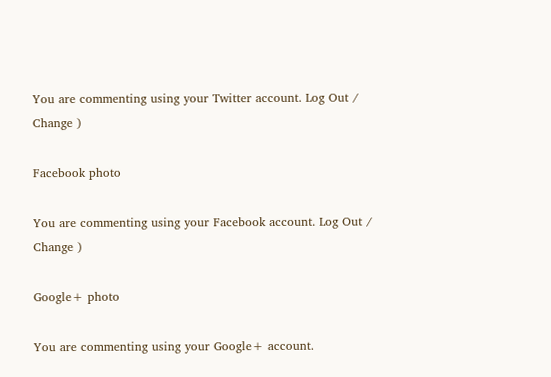You are commenting using your Twitter account. Log Out / Change )

Facebook photo

You are commenting using your Facebook account. Log Out / Change )

Google+ photo

You are commenting using your Google+ account.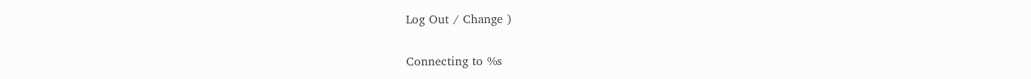Log Out / Change )

Connecting to %s